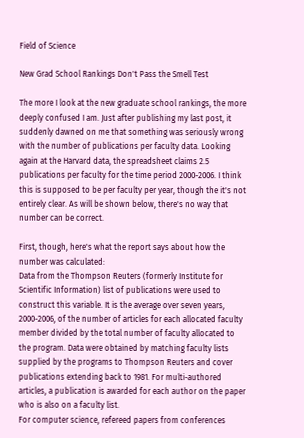Field of Science

New Grad School Rankings Don't Pass the Smell Test

The more I look at the new graduate school rankings, the more deeply confused I am. Just after publishing my last post, it suddenly dawned on me that something was seriously wrong with the number of publications per faculty data. Looking again at the Harvard data, the spreadsheet claims 2.5 publications per faculty for the time period 2000-2006. I think this is supposed to be per faculty per year, though the it's not entirely clear. As will be shown below, there's no way that number can be correct.

First, though, here's what the report says about how the number was calculated:
Data from the Thompson Reuters (formerly Institute for Scientific Information) list of publications were used to construct this variable. It is the average over seven years, 2000-2006, of the number of articles for each allocated faculty member divided by the total number of faculty allocated to the program. Data were obtained by matching faculty lists supplied by the programs to Thompson Reuters and cover publications extending back to 1981. For multi-authored articles, a publication is awarded for each author on the paper who is also on a faculty list.
For computer science, refereed papers from conferences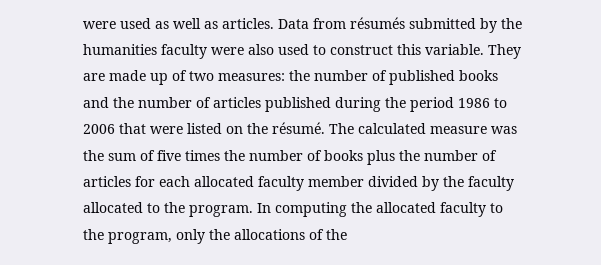were used as well as articles. Data from résumés submitted by the humanities faculty were also used to construct this variable. They are made up of two measures: the number of published books and the number of articles published during the period 1986 to 2006 that were listed on the résumé. The calculated measure was the sum of five times the number of books plus the number of articles for each allocated faculty member divided by the faculty allocated to the program. In computing the allocated faculty to the program, only the allocations of the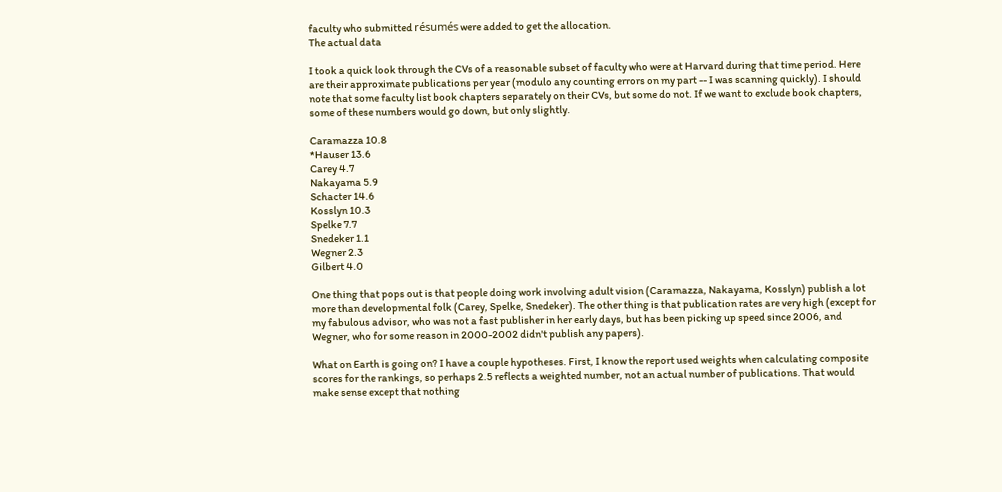faculty who submitted résumés were added to get the allocation.
The actual data

I took a quick look through the CVs of a reasonable subset of faculty who were at Harvard during that time period. Here are their approximate publications per year (modulo any counting errors on my part -- I was scanning quickly). I should note that some faculty list book chapters separately on their CVs, but some do not. If we want to exclude book chapters, some of these numbers would go down, but only slightly.

Caramazza 10.8
*Hauser 13.6
Carey 4.7
Nakayama 5.9
Schacter 14.6
Kosslyn 10.3
Spelke 7.7
Snedeker 1.1
Wegner 2.3
Gilbert 4.0

One thing that pops out is that people doing work involving adult vision (Caramazza, Nakayama, Kosslyn) publish a lot more than developmental folk (Carey, Spelke, Snedeker). The other thing is that publication rates are very high (except for my fabulous advisor, who was not a fast publisher in her early days, but has been picking up speed since 2006, and Wegner, who for some reason in 2000-2002 didn't publish any papers).

What on Earth is going on? I have a couple hypotheses. First, I know the report used weights when calculating composite scores for the rankings, so perhaps 2.5 reflects a weighted number, not an actual number of publications. That would make sense except that nothing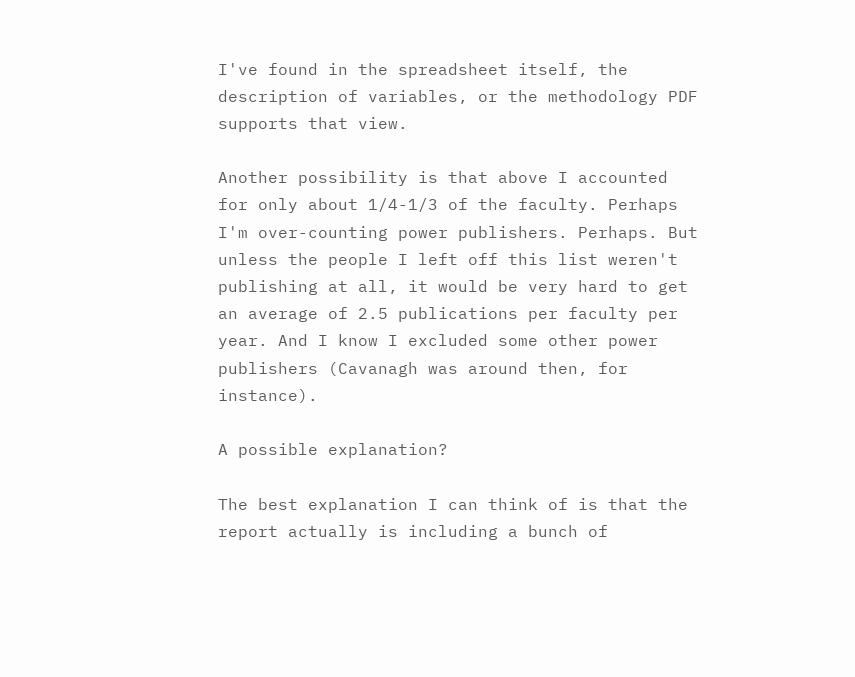I've found in the spreadsheet itself, the description of variables, or the methodology PDF supports that view.

Another possibility is that above I accounted for only about 1/4-1/3 of the faculty. Perhaps I'm over-counting power publishers. Perhaps. But unless the people I left off this list weren't publishing at all, it would be very hard to get an average of 2.5 publications per faculty per year. And I know I excluded some other power publishers (Cavanagh was around then, for instance).

A possible explanation?

The best explanation I can think of is that the report actually is including a bunch of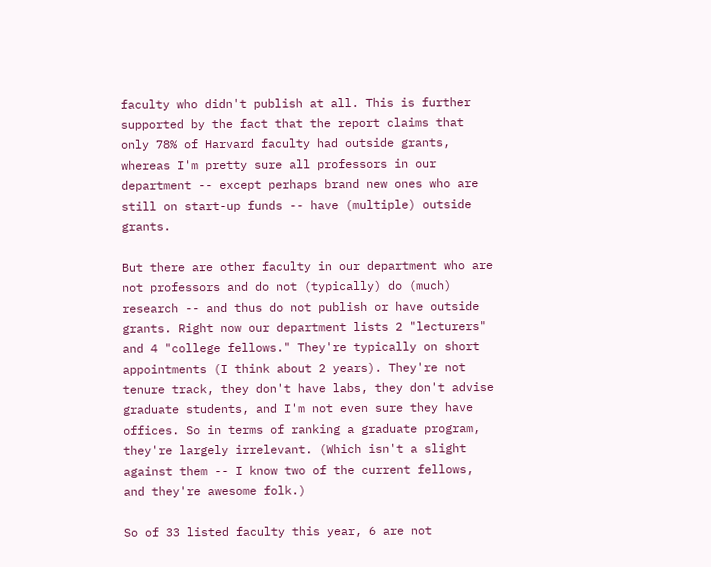faculty who didn't publish at all. This is further supported by the fact that the report claims that only 78% of Harvard faculty had outside grants, whereas I'm pretty sure all professors in our department -- except perhaps brand new ones who are still on start-up funds -- have (multiple) outside grants.

But there are other faculty in our department who are not professors and do not (typically) do (much) research -- and thus do not publish or have outside grants. Right now our department lists 2 "lecturers" and 4 "college fellows." They're typically on short appointments (I think about 2 years). They're not tenure track, they don't have labs, they don't advise graduate students, and I'm not even sure they have offices. So in terms of ranking a graduate program, they're largely irrelevant. (Which isn't a slight against them -- I know two of the current fellows, and they're awesome folk.)

So of 33 listed faculty this year, 6 are not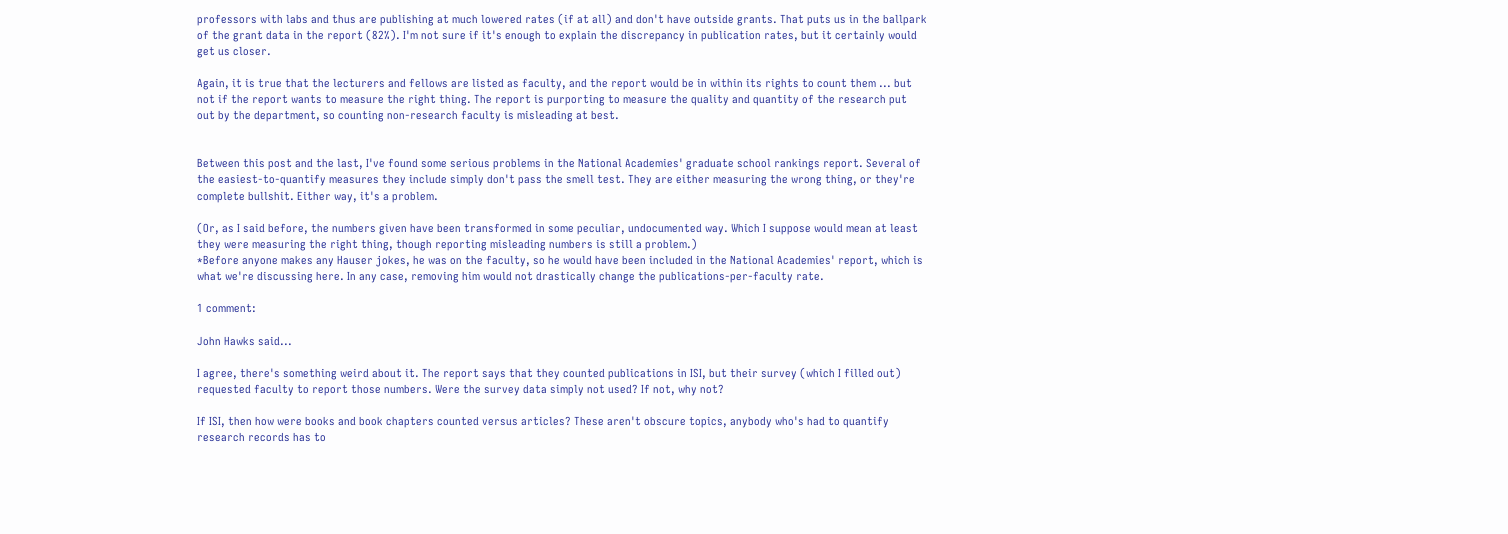professors with labs and thus are publishing at much lowered rates (if at all) and don't have outside grants. That puts us in the ballpark of the grant data in the report (82%). I'm not sure if it's enough to explain the discrepancy in publication rates, but it certainly would get us closer.

Again, it is true that the lecturers and fellows are listed as faculty, and the report would be in within its rights to count them ... but not if the report wants to measure the right thing. The report is purporting to measure the quality and quantity of the research put out by the department, so counting non-research faculty is misleading at best.


Between this post and the last, I've found some serious problems in the National Academies' graduate school rankings report. Several of the easiest-to-quantify measures they include simply don't pass the smell test. They are either measuring the wrong thing, or they're complete bullshit. Either way, it's a problem.

(Or, as I said before, the numbers given have been transformed in some peculiar, undocumented way. Which I suppose would mean at least they were measuring the right thing, though reporting misleading numbers is still a problem.)
*Before anyone makes any Hauser jokes, he was on the faculty, so he would have been included in the National Academies' report, which is what we're discussing here. In any case, removing him would not drastically change the publications-per-faculty rate.

1 comment:

John Hawks said...

I agree, there's something weird about it. The report says that they counted publications in ISI, but their survey (which I filled out) requested faculty to report those numbers. Were the survey data simply not used? If not, why not?

If ISI, then how were books and book chapters counted versus articles? These aren't obscure topics, anybody who's had to quantify research records has to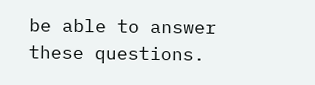be able to answer these questions.